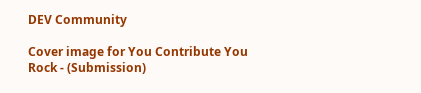DEV Community

Cover image for You Contribute You Rock - (Submission)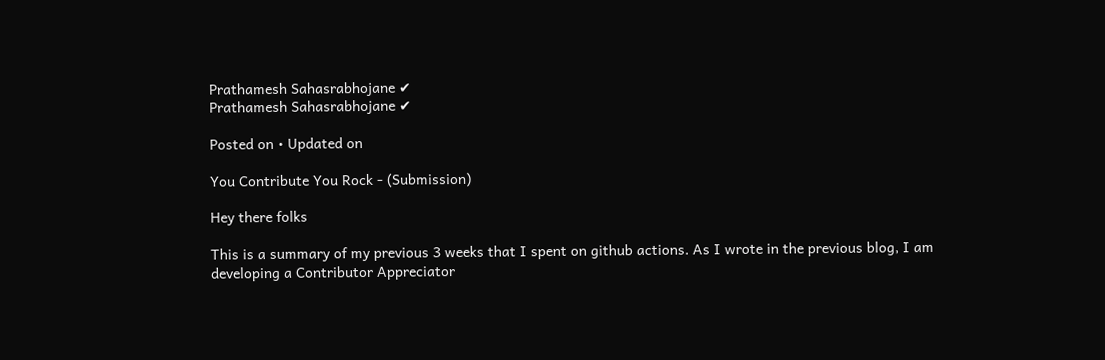Prathamesh Sahasrabhojane ✔
Prathamesh Sahasrabhojane ✔

Posted on • Updated on

You Contribute You Rock - (Submission)

Hey there folks

This is a summary of my previous 3 weeks that I spent on github actions. As I wrote in the previous blog, I am developing a Contributor Appreciator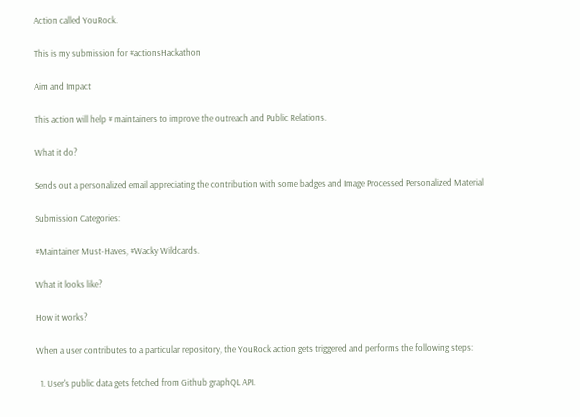Action called YouRock.

This is my submission for #actionsHackathon

Aim and Impact

This action will help # maintainers to improve the outreach and Public Relations.

What it do?

Sends out a personalized email appreciating the contribution with some badges and Image Processed Personalized Material

Submission Categories:

#Maintainer Must-Haves, #Wacky Wildcards.

What it looks like?

How it works?

When a user contributes to a particular repository, the YouRock action gets triggered and performs the following steps:

  1. User's public data gets fetched from Github graphQL API.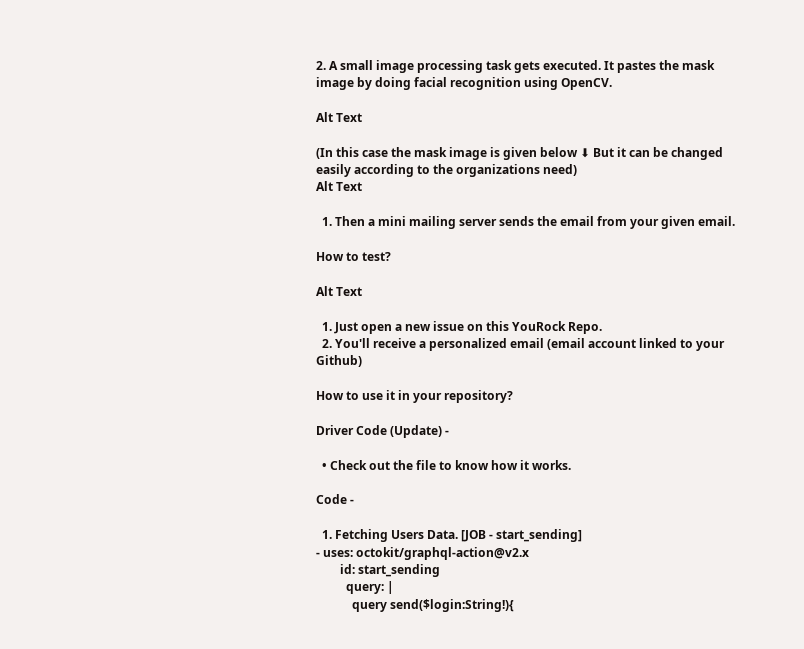2. A small image processing task gets executed. It pastes the mask image by doing facial recognition using OpenCV.

Alt Text

(In this case the mask image is given below ⬇ But it can be changed easily according to the organizations need)
Alt Text

  1. Then a mini mailing server sends the email from your given email.

How to test?

Alt Text

  1. Just open a new issue on this YouRock Repo.
  2. You'll receive a personalized email (email account linked to your Github)

How to use it in your repository?

Driver Code (Update) -

  • Check out the file to know how it works.

Code -

  1. Fetching Users Data. [JOB - start_sending]
- uses: octokit/graphql-action@v2.x
        id: start_sending
          query: |
            query send($login:String!){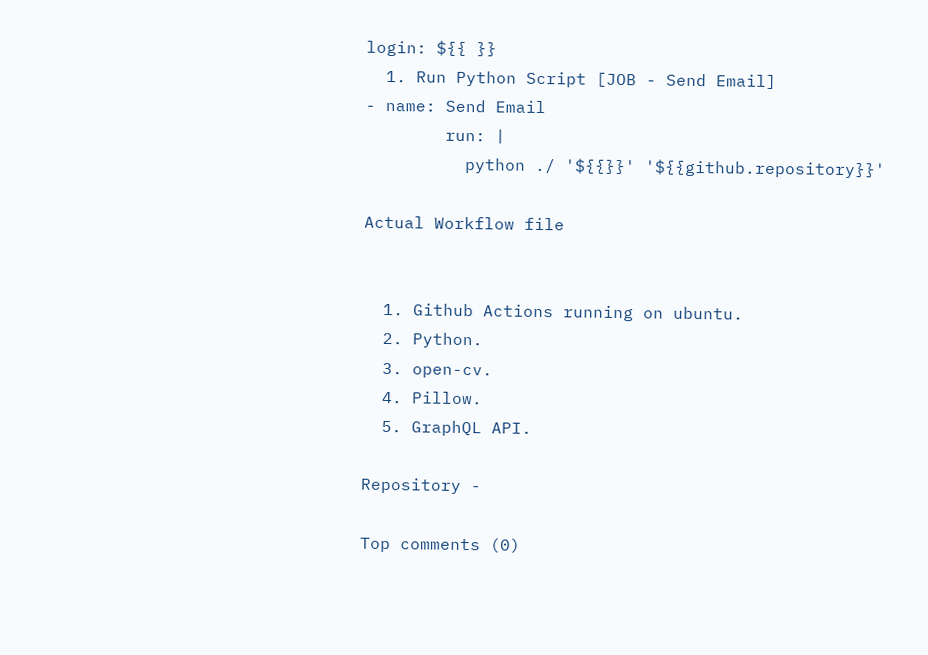login: ${{ }}
  1. Run Python Script [JOB - Send Email]
- name: Send Email
        run: |
          python ./ '${{}}' '${{github.repository}}'

Actual Workflow file


  1. Github Actions running on ubuntu.
  2. Python.
  3. open-cv.
  4. Pillow.
  5. GraphQL API.

Repository -

Top comments (0)